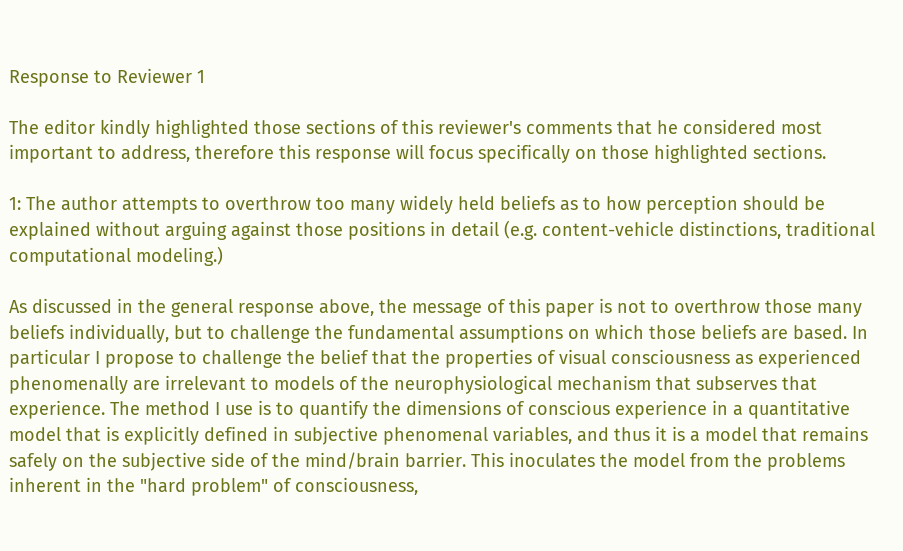Response to Reviewer 1

The editor kindly highlighted those sections of this reviewer's comments that he considered most important to address, therefore this response will focus specifically on those highlighted sections.

1: The author attempts to overthrow too many widely held beliefs as to how perception should be explained without arguing against those positions in detail (e.g. content-vehicle distinctions, traditional computational modeling.)

As discussed in the general response above, the message of this paper is not to overthrow those many beliefs individually, but to challenge the fundamental assumptions on which those beliefs are based. In particular I propose to challenge the belief that the properties of visual consciousness as experienced phenomenally are irrelevant to models of the neurophysiological mechanism that subserves that experience. The method I use is to quantify the dimensions of conscious experience in a quantitative model that is explicitly defined in subjective phenomenal variables, and thus it is a model that remains safely on the subjective side of the mind/brain barrier. This inoculates the model from the problems inherent in the "hard problem" of consciousness,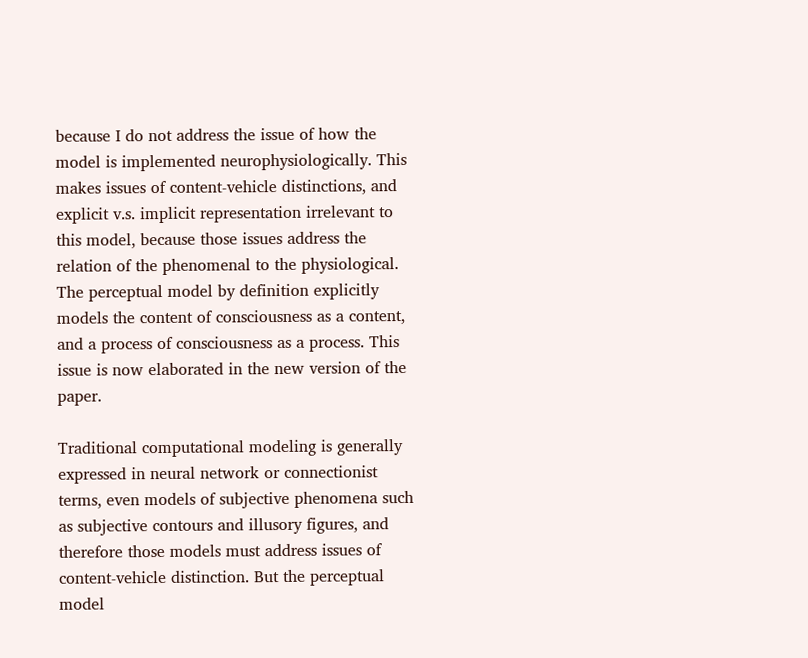because I do not address the issue of how the model is implemented neurophysiologically. This makes issues of content-vehicle distinctions, and explicit v.s. implicit representation irrelevant to this model, because those issues address the relation of the phenomenal to the physiological. The perceptual model by definition explicitly models the content of consciousness as a content, and a process of consciousness as a process. This issue is now elaborated in the new version of the paper.

Traditional computational modeling is generally expressed in neural network or connectionist terms, even models of subjective phenomena such as subjective contours and illusory figures, and therefore those models must address issues of content-vehicle distinction. But the perceptual model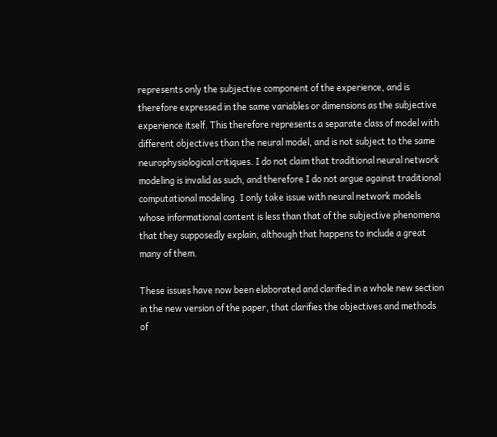represents only the subjective component of the experience, and is therefore expressed in the same variables or dimensions as the subjective experience itself. This therefore represents a separate class of model with different objectives than the neural model, and is not subject to the same neurophysiological critiques. I do not claim that traditional neural network modeling is invalid as such, and therefore I do not argue against traditional computational modeling. I only take issue with neural network models whose informational content is less than that of the subjective phenomena that they supposedly explain, although that happens to include a great many of them.

These issues have now been elaborated and clarified in a whole new section in the new version of the paper, that clarifies the objectives and methods of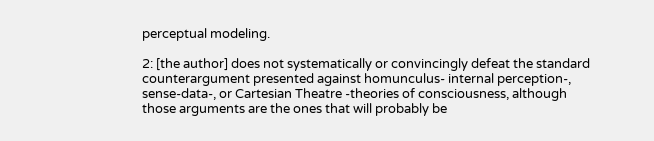perceptual modeling.

2: [the author] does not systematically or convincingly defeat the standard counterargument presented against homunculus- internal perception-, sense-data-, or Cartesian Theatre -theories of consciousness, although those arguments are the ones that will probably be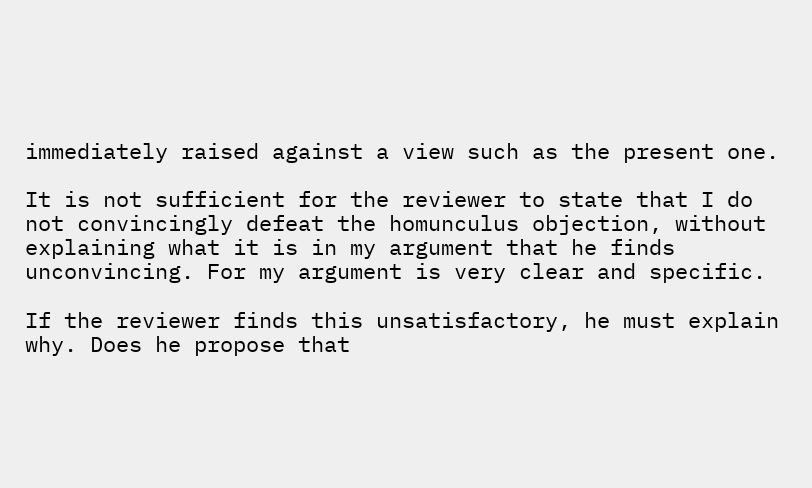immediately raised against a view such as the present one.

It is not sufficient for the reviewer to state that I do not convincingly defeat the homunculus objection, without explaining what it is in my argument that he finds unconvincing. For my argument is very clear and specific.

If the reviewer finds this unsatisfactory, he must explain why. Does he propose that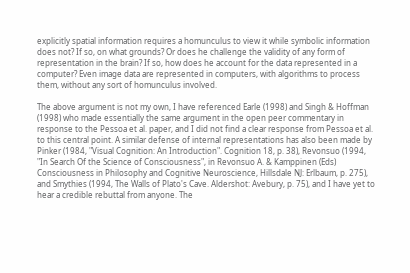explicitly spatial information requires a homunculus to view it while symbolic information does not? If so, on what grounds? Or does he challenge the validity of any form of representation in the brain? If so, how does he account for the data represented in a computer? Even image data are represented in computers, with algorithms to process them, without any sort of homunculus involved.

The above argument is not my own, I have referenced Earle (1998) and Singh & Hoffman (1998) who made essentially the same argument in the open peer commentary in response to the Pessoa et al. paper, and I did not find a clear response from Pessoa et al. to this central point. A similar defense of internal representations has also been made by Pinker (1984, "Visual Cognition: An Introduction". Cognition 18, p. 38), Revonsuo (1994, "In Search Of the Science of Consciousness", in Revonsuo A. & Kamppinen (Eds) Consciousness in Philosophy and Cognitive Neuroscience, Hillsdale NJ: Erlbaum, p. 275), and Smythies (1994, The Walls of Plato's Cave. Aldershot: Avebury, p. 75), and I have yet to hear a credible rebuttal from anyone. The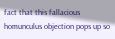fact that this fallacious homunculus objection pops up so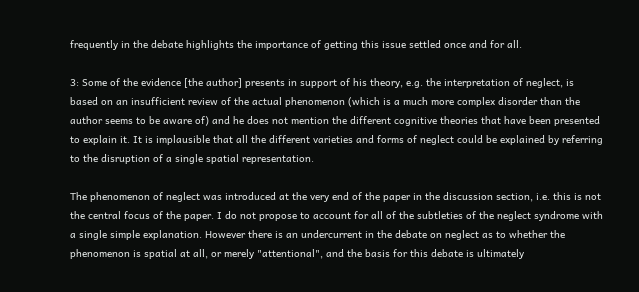frequently in the debate highlights the importance of getting this issue settled once and for all.

3: Some of the evidence [the author] presents in support of his theory, e.g. the interpretation of neglect, is based on an insufficient review of the actual phenomenon (which is a much more complex disorder than the author seems to be aware of) and he does not mention the different cognitive theories that have been presented to explain it. It is implausible that all the different varieties and forms of neglect could be explained by referring to the disruption of a single spatial representation.

The phenomenon of neglect was introduced at the very end of the paper in the discussion section, i.e. this is not the central focus of the paper. I do not propose to account for all of the subtleties of the neglect syndrome with a single simple explanation. However there is an undercurrent in the debate on neglect as to whether the phenomenon is spatial at all, or merely "attentional", and the basis for this debate is ultimately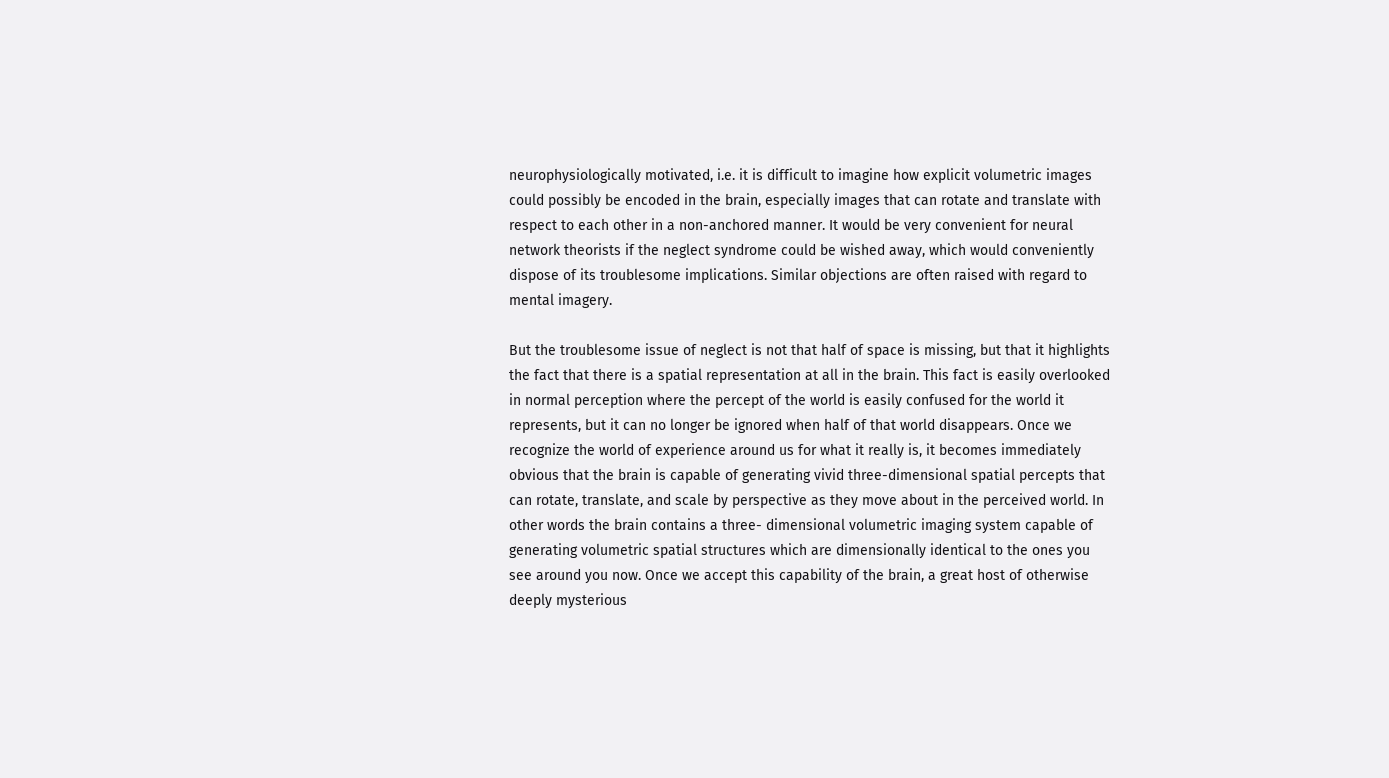neurophysiologically motivated, i.e. it is difficult to imagine how explicit volumetric images could possibly be encoded in the brain, especially images that can rotate and translate with respect to each other in a non-anchored manner. It would be very convenient for neural network theorists if the neglect syndrome could be wished away, which would conveniently dispose of its troublesome implications. Similar objections are often raised with regard to mental imagery.

But the troublesome issue of neglect is not that half of space is missing, but that it highlights the fact that there is a spatial representation at all in the brain. This fact is easily overlooked in normal perception where the percept of the world is easily confused for the world it represents, but it can no longer be ignored when half of that world disappears. Once we recognize the world of experience around us for what it really is, it becomes immediately obvious that the brain is capable of generating vivid three-dimensional spatial percepts that can rotate, translate, and scale by perspective as they move about in the perceived world. In other words the brain contains a three- dimensional volumetric imaging system capable of generating volumetric spatial structures which are dimensionally identical to the ones you see around you now. Once we accept this capability of the brain, a great host of otherwise deeply mysterious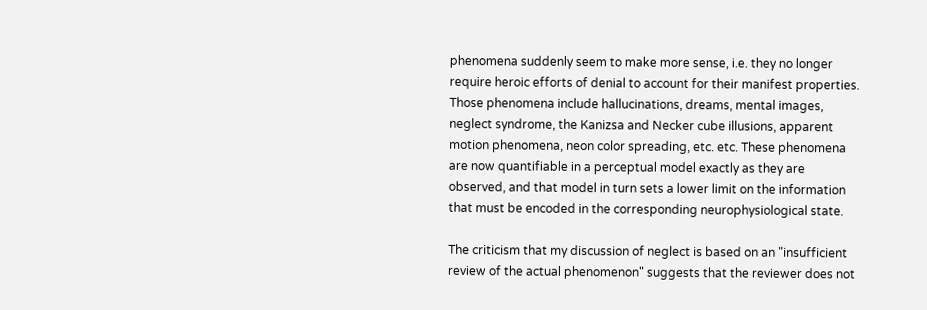phenomena suddenly seem to make more sense, i.e. they no longer require heroic efforts of denial to account for their manifest properties. Those phenomena include hallucinations, dreams, mental images, neglect syndrome, the Kanizsa and Necker cube illusions, apparent motion phenomena, neon color spreading, etc. etc. These phenomena are now quantifiable in a perceptual model exactly as they are observed, and that model in turn sets a lower limit on the information that must be encoded in the corresponding neurophysiological state.

The criticism that my discussion of neglect is based on an "insufficient review of the actual phenomenon" suggests that the reviewer does not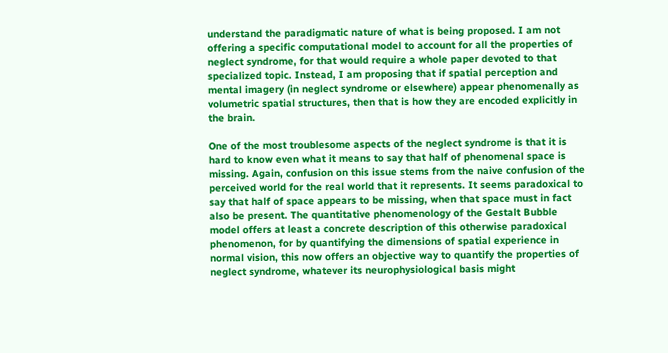understand the paradigmatic nature of what is being proposed. I am not offering a specific computational model to account for all the properties of neglect syndrome, for that would require a whole paper devoted to that specialized topic. Instead, I am proposing that if spatial perception and mental imagery (in neglect syndrome or elsewhere) appear phenomenally as volumetric spatial structures, then that is how they are encoded explicitly in the brain.

One of the most troublesome aspects of the neglect syndrome is that it is hard to know even what it means to say that half of phenomenal space is missing. Again, confusion on this issue stems from the naive confusion of the perceived world for the real world that it represents. It seems paradoxical to say that half of space appears to be missing, when that space must in fact also be present. The quantitative phenomenology of the Gestalt Bubble model offers at least a concrete description of this otherwise paradoxical phenomenon, for by quantifying the dimensions of spatial experience in normal vision, this now offers an objective way to quantify the properties of neglect syndrome, whatever its neurophysiological basis might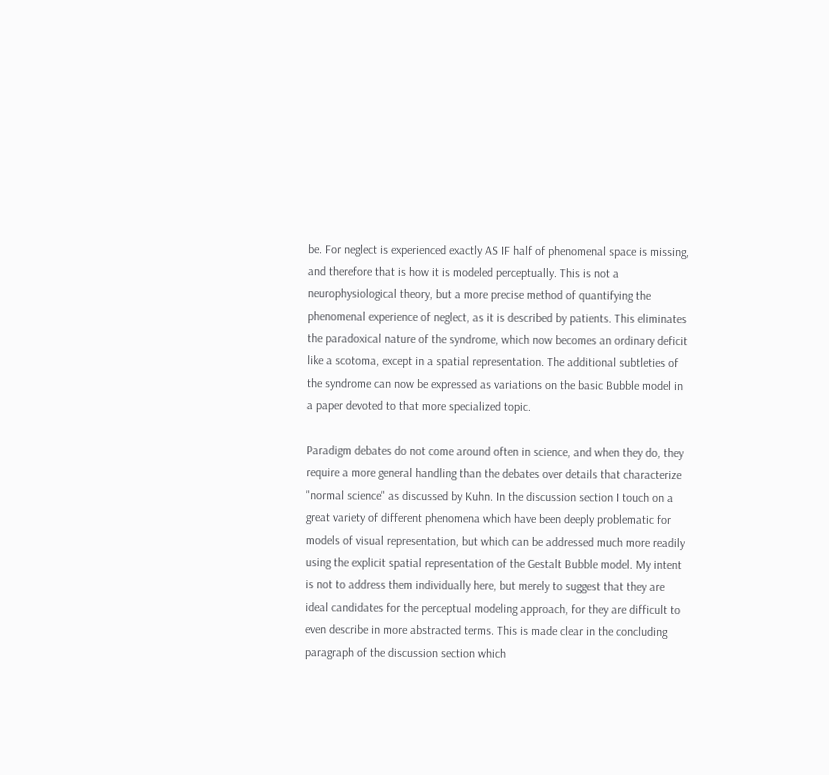be. For neglect is experienced exactly AS IF half of phenomenal space is missing, and therefore that is how it is modeled perceptually. This is not a neurophysiological theory, but a more precise method of quantifying the phenomenal experience of neglect, as it is described by patients. This eliminates the paradoxical nature of the syndrome, which now becomes an ordinary deficit like a scotoma, except in a spatial representation. The additional subtleties of the syndrome can now be expressed as variations on the basic Bubble model in a paper devoted to that more specialized topic.

Paradigm debates do not come around often in science, and when they do, they require a more general handling than the debates over details that characterize "normal science" as discussed by Kuhn. In the discussion section I touch on a great variety of different phenomena which have been deeply problematic for models of visual representation, but which can be addressed much more readily using the explicit spatial representation of the Gestalt Bubble model. My intent is not to address them individually here, but merely to suggest that they are ideal candidates for the perceptual modeling approach, for they are difficult to even describe in more abstracted terms. This is made clear in the concluding paragraph of the discussion section which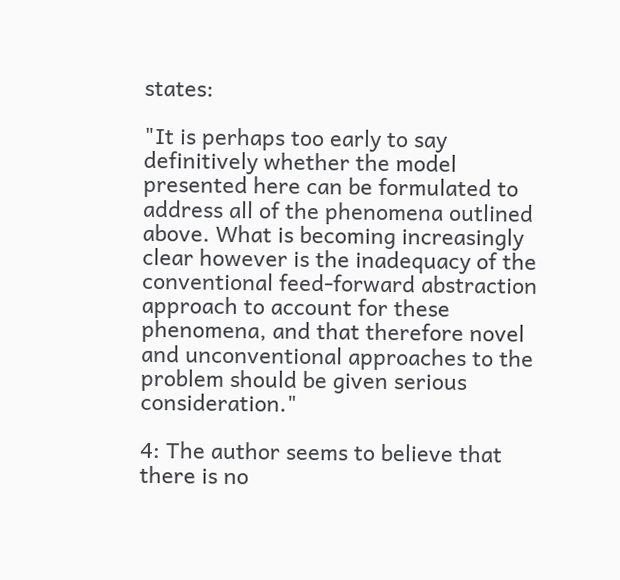states:

"It is perhaps too early to say definitively whether the model presented here can be formulated to address all of the phenomena outlined above. What is becoming increasingly clear however is the inadequacy of the conventional feed-forward abstraction approach to account for these phenomena, and that therefore novel and unconventional approaches to the problem should be given serious consideration."

4: The author seems to believe that there is no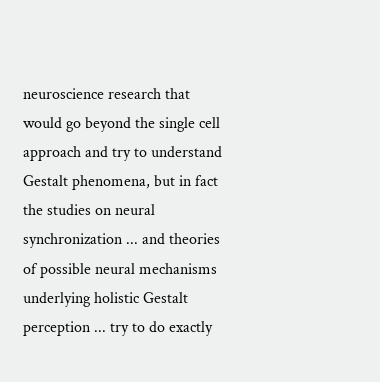neuroscience research that would go beyond the single cell approach and try to understand Gestalt phenomena, but in fact the studies on neural synchronization ... and theories of possible neural mechanisms underlying holistic Gestalt perception ... try to do exactly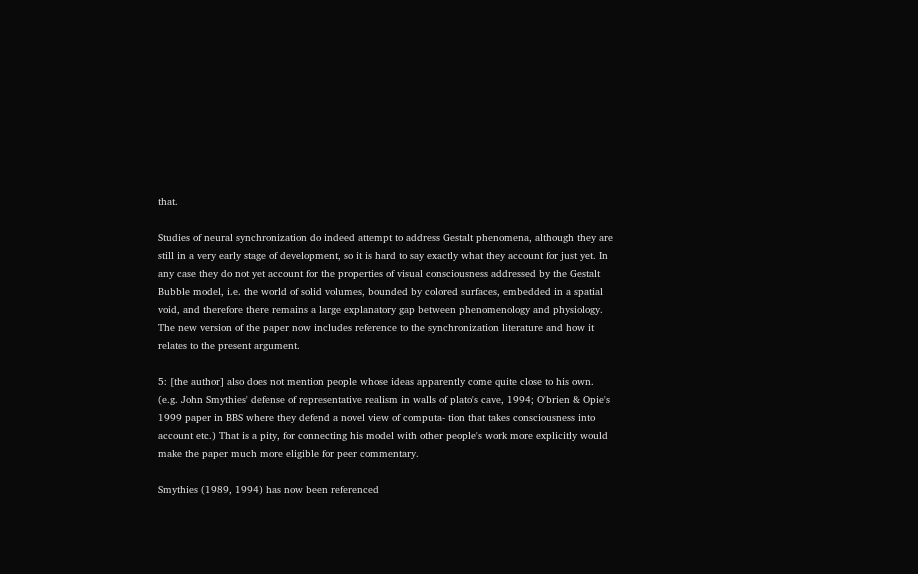that.

Studies of neural synchronization do indeed attempt to address Gestalt phenomena, although they are still in a very early stage of development, so it is hard to say exactly what they account for just yet. In any case they do not yet account for the properties of visual consciousness addressed by the Gestalt Bubble model, i.e. the world of solid volumes, bounded by colored surfaces, embedded in a spatial void, and therefore there remains a large explanatory gap between phenomenology and physiology. The new version of the paper now includes reference to the synchronization literature and how it relates to the present argument.

5: [the author] also does not mention people whose ideas apparently come quite close to his own. (e.g. John Smythies' defense of representative realism in walls of plato's cave, 1994; O'brien & Opie's 1999 paper in BBS where they defend a novel view of computa- tion that takes consciousness into account etc.) That is a pity, for connecting his model with other people's work more explicitly would make the paper much more eligible for peer commentary.

Smythies (1989, 1994) has now been referenced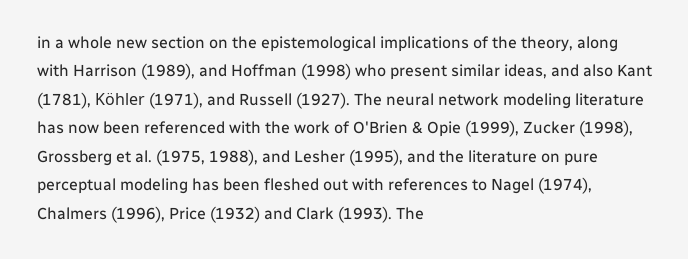in a whole new section on the epistemological implications of the theory, along with Harrison (1989), and Hoffman (1998) who present similar ideas, and also Kant (1781), Köhler (1971), and Russell (1927). The neural network modeling literature has now been referenced with the work of O'Brien & Opie (1999), Zucker (1998), Grossberg et al. (1975, 1988), and Lesher (1995), and the literature on pure perceptual modeling has been fleshed out with references to Nagel (1974), Chalmers (1996), Price (1932) and Clark (1993). The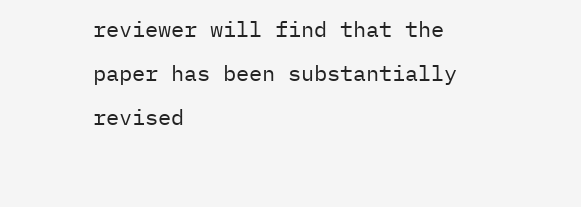reviewer will find that the paper has been substantially revised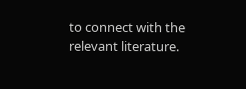to connect with the relevant literature.